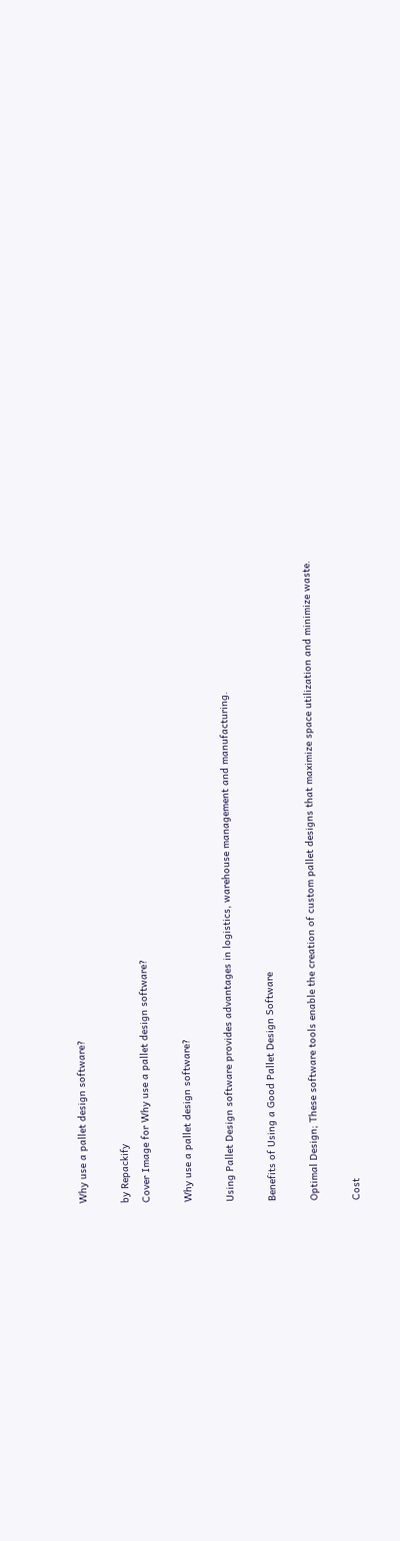Why use a pallet design software?

by Repackify
Cover Image for Why use a pallet design software?

Why use a pallet design software?

Using Pallet Design software provides advantages in logistics, warehouse management and manufacturing.

Benefits of Using a Good Pallet Design Software

Optimal Design; These software tools enable the creation of custom pallet designs that maximize space utilization and minimize waste.

Cost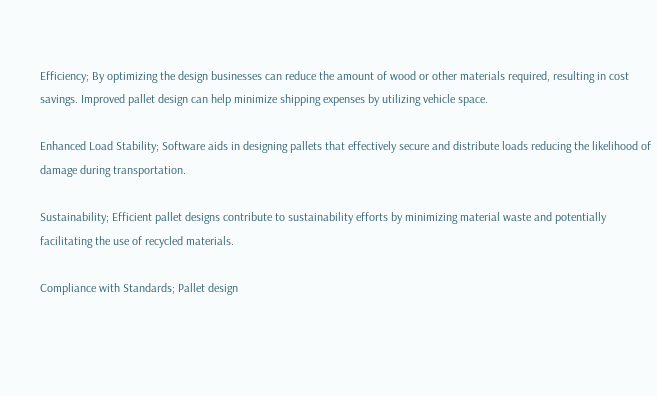Efficiency; By optimizing the design businesses can reduce the amount of wood or other materials required, resulting in cost savings. Improved pallet design can help minimize shipping expenses by utilizing vehicle space.

Enhanced Load Stability; Software aids in designing pallets that effectively secure and distribute loads reducing the likelihood of damage during transportation.

Sustainability; Efficient pallet designs contribute to sustainability efforts by minimizing material waste and potentially facilitating the use of recycled materials.

Compliance with Standards; Pallet design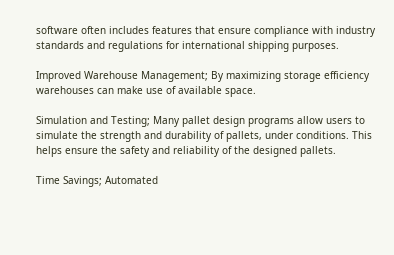software often includes features that ensure compliance with industry standards and regulations for international shipping purposes.

Improved Warehouse Management; By maximizing storage efficiency warehouses can make use of available space.

Simulation and Testing; Many pallet design programs allow users to simulate the strength and durability of pallets, under conditions. This helps ensure the safety and reliability of the designed pallets.

Time Savings; Automated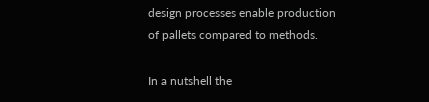design processes enable production of pallets compared to methods.

In a nutshell the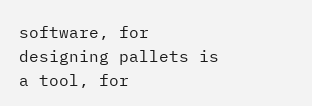software, for designing pallets is a tool, for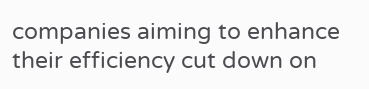companies aiming to enhance their efficiency cut down on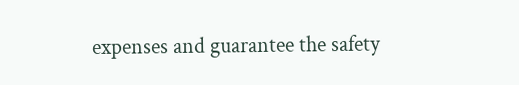expenses and guarantee the safety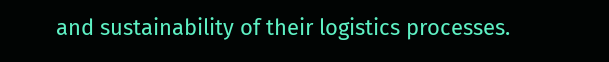and sustainability of their logistics processes.